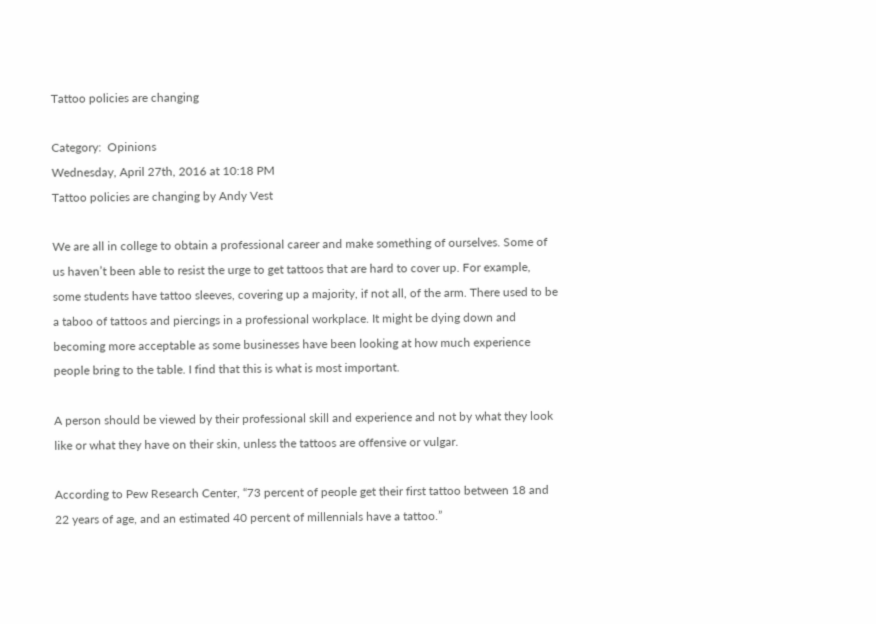Tattoo policies are changing

Category:  Opinions
Wednesday, April 27th, 2016 at 10:18 PM
Tattoo policies are changing by Andy Vest

We are all in college to obtain a professional career and make something of ourselves. Some of us haven’t been able to resist the urge to get tattoos that are hard to cover up. For example, some students have tattoo sleeves, covering up a majority, if not all, of the arm. There used to be a taboo of tattoos and piercings in a professional workplace. It might be dying down and becoming more acceptable as some businesses have been looking at how much experience people bring to the table. I find that this is what is most important.

A person should be viewed by their professional skill and experience and not by what they look like or what they have on their skin, unless the tattoos are offensive or vulgar.

According to Pew Research Center, “73 percent of people get their first tattoo between 18 and 22 years of age, and an estimated 40 percent of millennials have a tattoo.”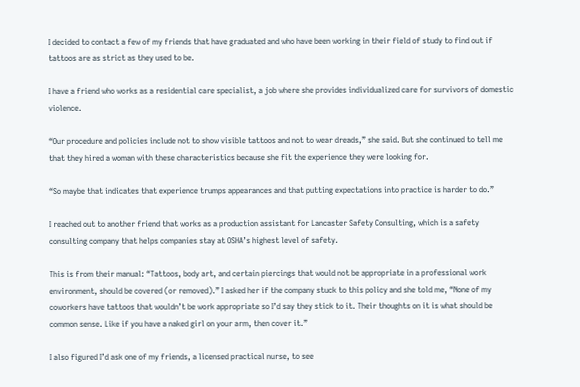I decided to contact a few of my friends that have graduated and who have been working in their field of study to find out if tattoos are as strict as they used to be.

I have a friend who works as a residential care specialist, a job where she provides individualized care for survivors of domestic violence.

“Our procedure and policies include not to show visible tattoos and not to wear dreads,” she said. But she continued to tell me that they hired a woman with these characteristics because she fit the experience they were looking for.

“So maybe that indicates that experience trumps appearances and that putting expectations into practice is harder to do.”

I reached out to another friend that works as a production assistant for Lancaster Safety Consulting, which is a safety consulting company that helps companies stay at OSHA’s highest level of safety.

This is from their manual: “Tattoos, body art, and certain piercings that would not be appropriate in a professional work environment, should be covered (or removed).” I asked her if the company stuck to this policy and she told me, “None of my coworkers have tattoos that wouldn’t be work appropriate so I’d say they stick to it. Their thoughts on it is what should be common sense. Like if you have a naked girl on your arm, then cover it.”

I also figured I’d ask one of my friends, a licensed practical nurse, to see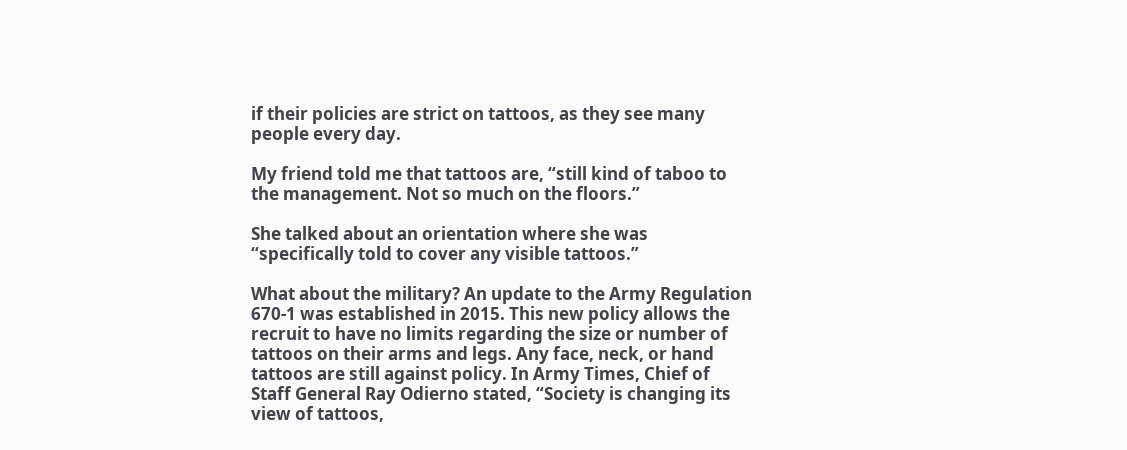if their policies are strict on tattoos, as they see many people every day.

My friend told me that tattoos are, “still kind of taboo to the management. Not so much on the floors.”

She talked about an orientation where she was “specifically told to cover any visible tattoos.”

What about the military? An update to the Army Regulation 670-1 was established in 2015. This new policy allows the recruit to have no limits regarding the size or number of tattoos on their arms and legs. Any face, neck, or hand tattoos are still against policy. In Army Times, Chief of Staff General Ray Odierno stated, “Society is changing its view of tattoos,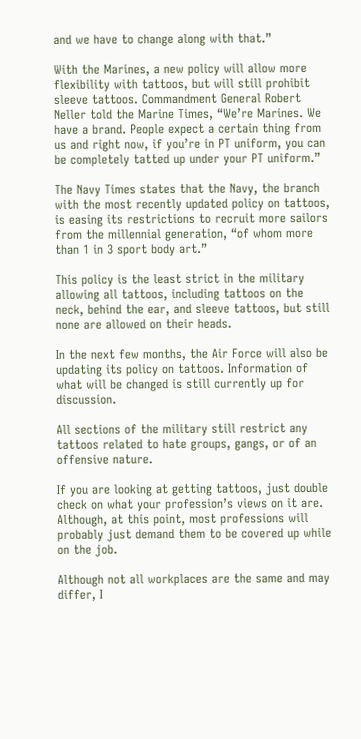and we have to change along with that.”

With the Marines, a new policy will allow more flexibility with tattoos, but will still prohibit sleeve tattoos. Commandment General Robert Neller told the Marine Times, “We’re Marines. We have a brand. People expect a certain thing from us and right now, if you’re in PT uniform, you can be completely tatted up under your PT uniform.”

The Navy Times states that the Navy, the branch with the most recently updated policy on tattoos, is easing its restrictions to recruit more sailors from the millennial generation, “of whom more than 1 in 3 sport body art.”

This policy is the least strict in the military allowing all tattoos, including tattoos on the neck, behind the ear, and sleeve tattoos, but still none are allowed on their heads.

In the next few months, the Air Force will also be updating its policy on tattoos. Information of what will be changed is still currently up for discussion.

All sections of the military still restrict any tattoos related to hate groups, gangs, or of an offensive nature.

If you are looking at getting tattoos, just double check on what your profession’s views on it are. Although, at this point, most professions will probably just demand them to be covered up while on the job.

Although not all workplaces are the same and may differ, I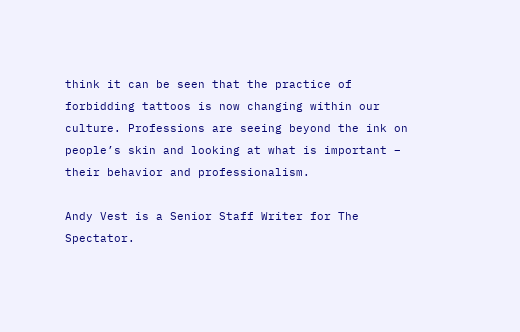think it can be seen that the practice of forbidding tattoos is now changing within our culture. Professions are seeing beyond the ink on people’s skin and looking at what is important – their behavior and professionalism.

Andy Vest is a Senior Staff Writer for The Spectator.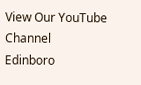View Our YouTube Channel
Edinboro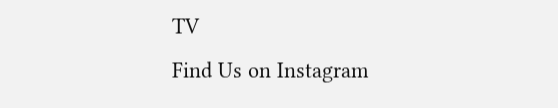TV
Find Us on Instagram